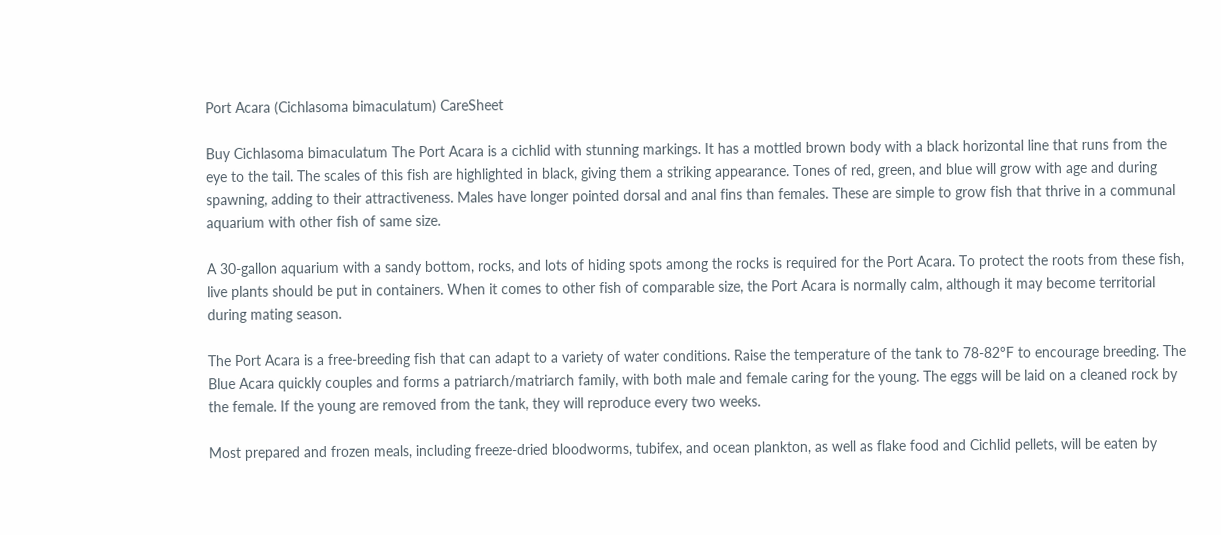Port Acara (Cichlasoma bimaculatum) CareSheet

Buy Cichlasoma bimaculatum The Port Acara is a cichlid with stunning markings. It has a mottled brown body with a black horizontal line that runs from the eye to the tail. The scales of this fish are highlighted in black, giving them a striking appearance. Tones of red, green, and blue will grow with age and during spawning, adding to their attractiveness. Males have longer pointed dorsal and anal fins than females. These are simple to grow fish that thrive in a communal aquarium with other fish of same size.

A 30-gallon aquarium with a sandy bottom, rocks, and lots of hiding spots among the rocks is required for the Port Acara. To protect the roots from these fish, live plants should be put in containers. When it comes to other fish of comparable size, the Port Acara is normally calm, although it may become territorial during mating season.

The Port Acara is a free-breeding fish that can adapt to a variety of water conditions. Raise the temperature of the tank to 78-82°F to encourage breeding. The Blue Acara quickly couples and forms a patriarch/matriarch family, with both male and female caring for the young. The eggs will be laid on a cleaned rock by the female. If the young are removed from the tank, they will reproduce every two weeks.

Most prepared and frozen meals, including freeze-dried bloodworms, tubifex, and ocean plankton, as well as flake food and Cichlid pellets, will be eaten by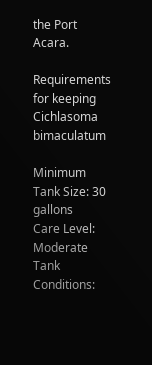the Port Acara.

Requirements for keeping Cichlasoma bimaculatum

Minimum Tank Size: 30 gallons
Care Level: Moderate
Tank Conditions: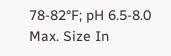78-82°F; pH 6.5-8.0
Max. Size In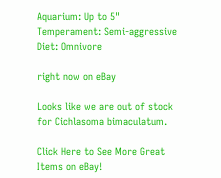Aquarium: Up to 5"
Temperament: Semi-aggressive
Diet: Omnivore

right now on eBay

Looks like we are out of stock for Cichlasoma bimaculatum.

Click Here to See More Great Items on eBay!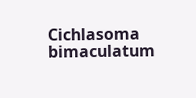Cichlasoma bimaculatum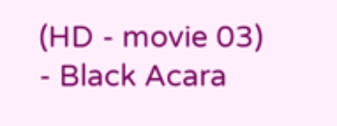(HD - movie 03) - Black Acara